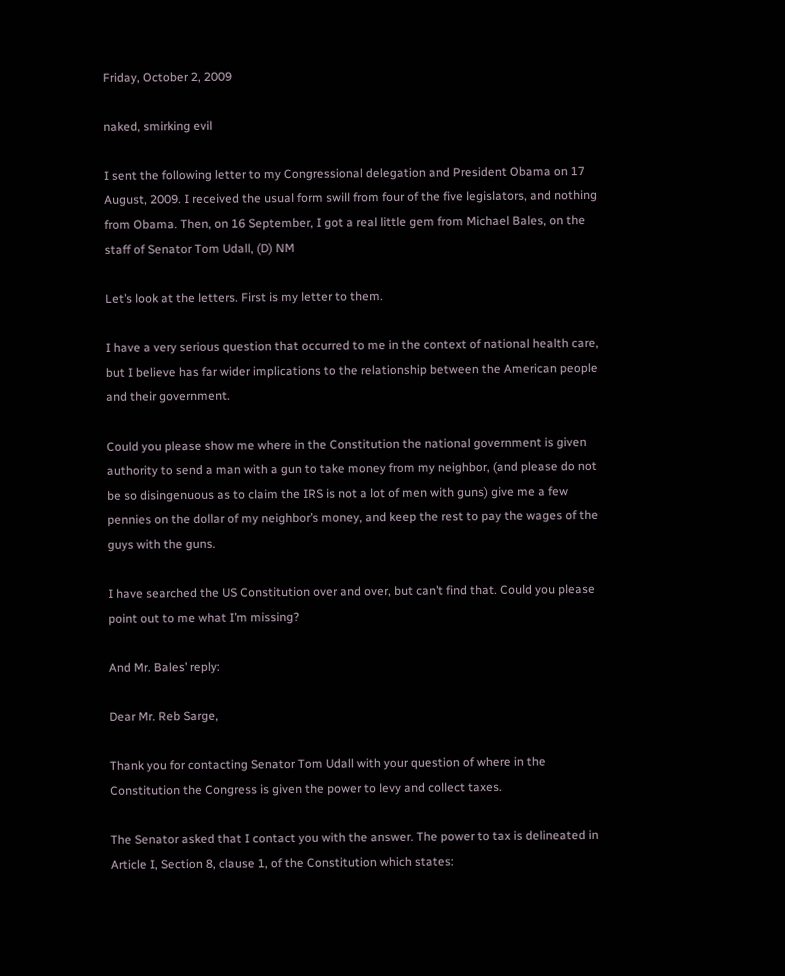Friday, October 2, 2009

naked, smirking evil

I sent the following letter to my Congressional delegation and President Obama on 17 August, 2009. I received the usual form swill from four of the five legislators, and nothing from Obama. Then, on 16 September, I got a real little gem from Michael Bales, on the staff of Senator Tom Udall, (D) NM

Let’s look at the letters. First is my letter to them.

I have a very serious question that occurred to me in the context of national health care, but I believe has far wider implications to the relationship between the American people and their government.

Could you please show me where in the Constitution the national government is given authority to send a man with a gun to take money from my neighbor, (and please do not be so disingenuous as to claim the IRS is not a lot of men with guns) give me a few pennies on the dollar of my neighbor’s money, and keep the rest to pay the wages of the guys with the guns.

I have searched the US Constitution over and over, but can’t find that. Could you please point out to me what I’m missing?

And Mr. Bales’ reply:

Dear Mr. Reb Sarge,

Thank you for contacting Senator Tom Udall with your question of where in the Constitution the Congress is given the power to levy and collect taxes.

The Senator asked that I contact you with the answer. The power to tax is delineated in Article I, Section 8, clause 1, of the Constitution which states: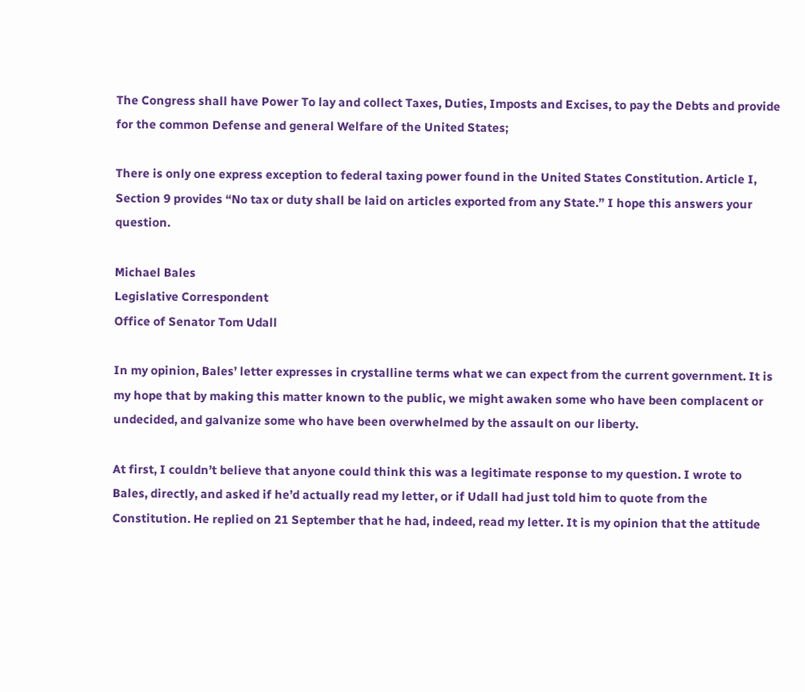The Congress shall have Power To lay and collect Taxes, Duties, Imposts and Excises, to pay the Debts and provide for the common Defense and general Welfare of the United States;

There is only one express exception to federal taxing power found in the United States Constitution. Article I, Section 9 provides “No tax or duty shall be laid on articles exported from any State.” I hope this answers your question.

Michael Bales
Legislative Correspondent
Office of Senator Tom Udall

In my opinion, Bales’ letter expresses in crystalline terms what we can expect from the current government. It is my hope that by making this matter known to the public, we might awaken some who have been complacent or undecided, and galvanize some who have been overwhelmed by the assault on our liberty.

At first, I couldn’t believe that anyone could think this was a legitimate response to my question. I wrote to Bales, directly, and asked if he’d actually read my letter, or if Udall had just told him to quote from the Constitution. He replied on 21 September that he had, indeed, read my letter. It is my opinion that the attitude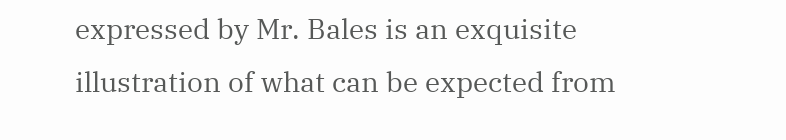expressed by Mr. Bales is an exquisite illustration of what can be expected from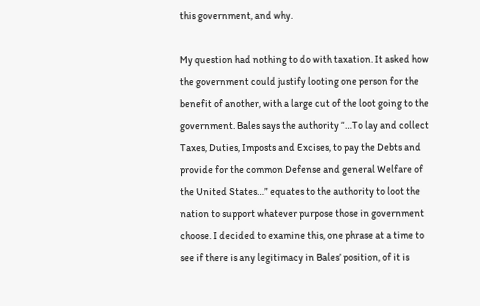this government, and why.

My question had nothing to do with taxation. It asked how the government could justify looting one person for the benefit of another, with a large cut of the loot going to the government. Bales says the authority “…To lay and collect Taxes, Duties, Imposts and Excises, to pay the Debts and provide for the common Defense and general Welfare of the United States…” equates to the authority to loot the nation to support whatever purpose those in government choose. I decided to examine this, one phrase at a time to see if there is any legitimacy in Bales’ position, of it is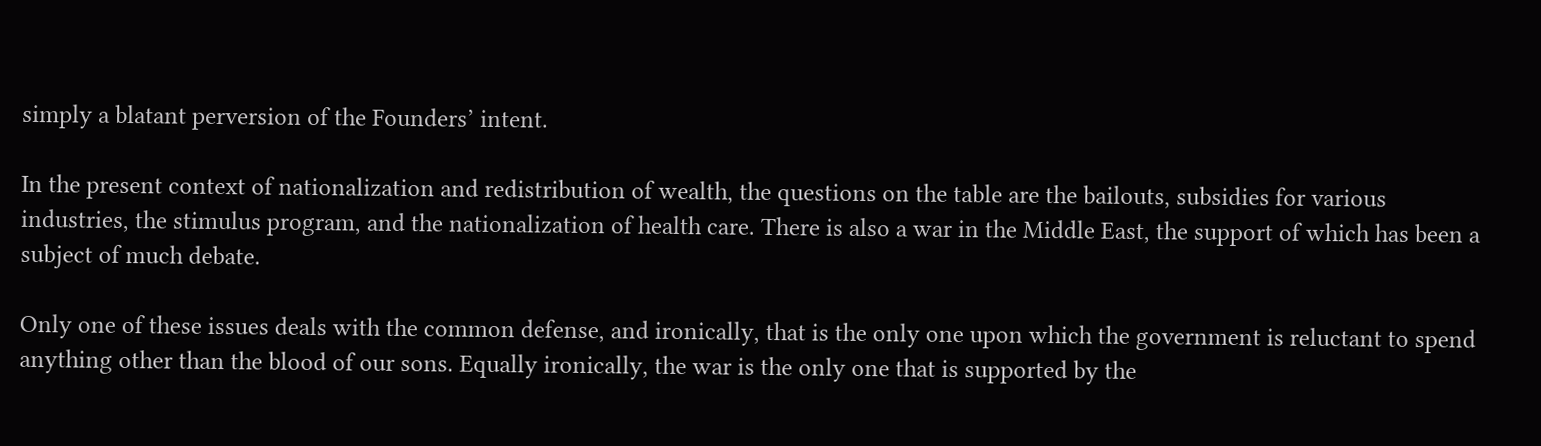simply a blatant perversion of the Founders’ intent.

In the present context of nationalization and redistribution of wealth, the questions on the table are the bailouts, subsidies for various industries, the stimulus program, and the nationalization of health care. There is also a war in the Middle East, the support of which has been a subject of much debate.

Only one of these issues deals with the common defense, and ironically, that is the only one upon which the government is reluctant to spend anything other than the blood of our sons. Equally ironically, the war is the only one that is supported by the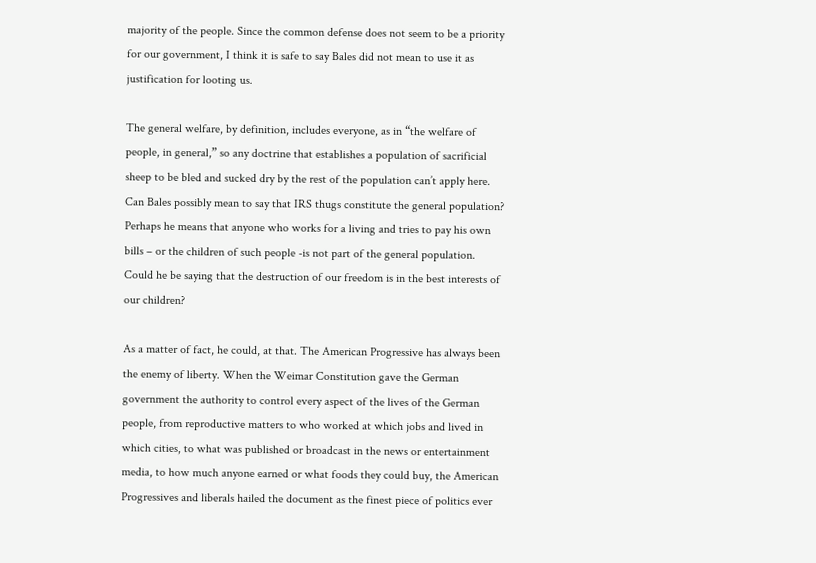majority of the people. Since the common defense does not seem to be a priority for our government, I think it is safe to say Bales did not mean to use it as justification for looting us.

The general welfare, by definition, includes everyone, as in “the welfare of people, in general,” so any doctrine that establishes a population of sacrificial sheep to be bled and sucked dry by the rest of the population can’t apply here. Can Bales possibly mean to say that IRS thugs constitute the general population? Perhaps he means that anyone who works for a living and tries to pay his own bills – or the children of such people -is not part of the general population. Could he be saying that the destruction of our freedom is in the best interests of our children?

As a matter of fact, he could, at that. The American Progressive has always been the enemy of liberty. When the Weimar Constitution gave the German government the authority to control every aspect of the lives of the German people, from reproductive matters to who worked at which jobs and lived in which cities, to what was published or broadcast in the news or entertainment media, to how much anyone earned or what foods they could buy, the American Progressives and liberals hailed the document as the finest piece of politics ever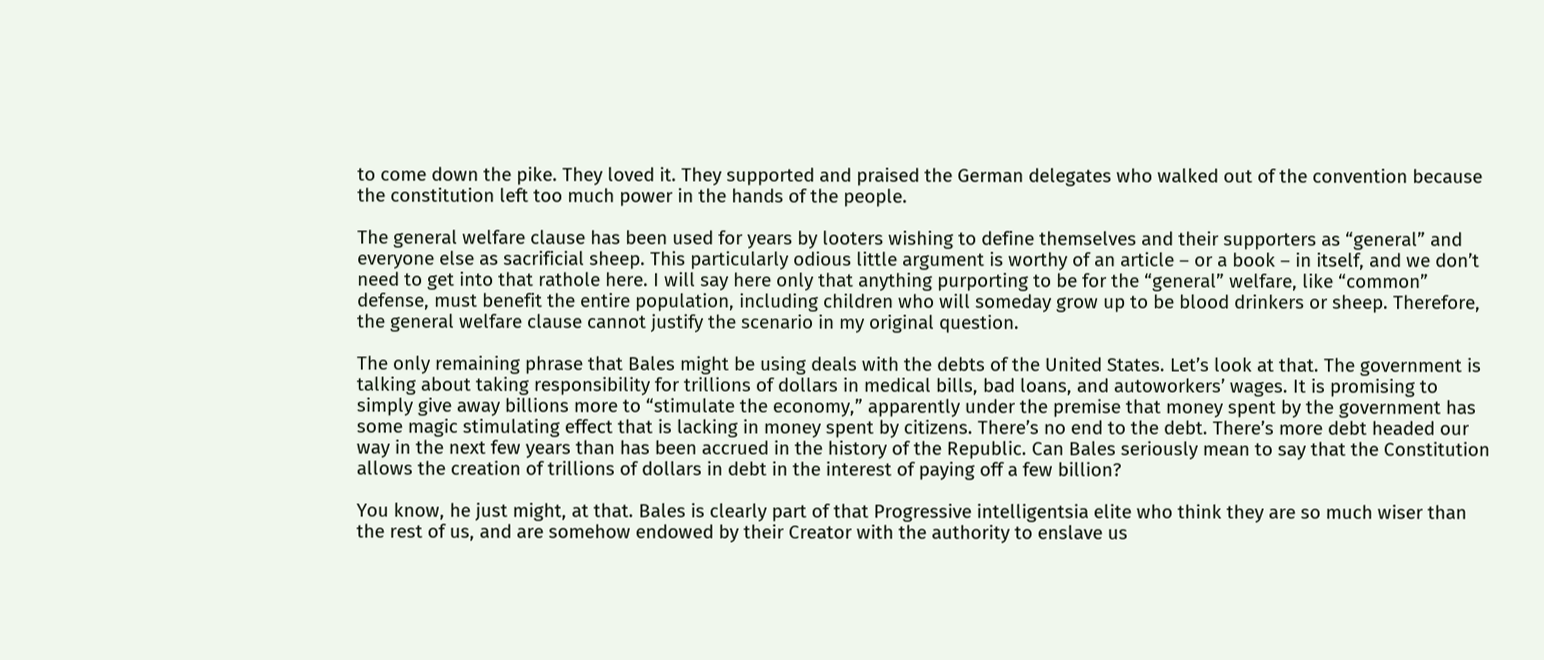to come down the pike. They loved it. They supported and praised the German delegates who walked out of the convention because the constitution left too much power in the hands of the people.

The general welfare clause has been used for years by looters wishing to define themselves and their supporters as “general” and everyone else as sacrificial sheep. This particularly odious little argument is worthy of an article – or a book – in itself, and we don’t need to get into that rathole here. I will say here only that anything purporting to be for the “general” welfare, like “common” defense, must benefit the entire population, including children who will someday grow up to be blood drinkers or sheep. Therefore, the general welfare clause cannot justify the scenario in my original question.

The only remaining phrase that Bales might be using deals with the debts of the United States. Let’s look at that. The government is talking about taking responsibility for trillions of dollars in medical bills, bad loans, and autoworkers’ wages. It is promising to simply give away billions more to “stimulate the economy,” apparently under the premise that money spent by the government has some magic stimulating effect that is lacking in money spent by citizens. There’s no end to the debt. There’s more debt headed our way in the next few years than has been accrued in the history of the Republic. Can Bales seriously mean to say that the Constitution allows the creation of trillions of dollars in debt in the interest of paying off a few billion?

You know, he just might, at that. Bales is clearly part of that Progressive intelligentsia elite who think they are so much wiser than the rest of us, and are somehow endowed by their Creator with the authority to enslave us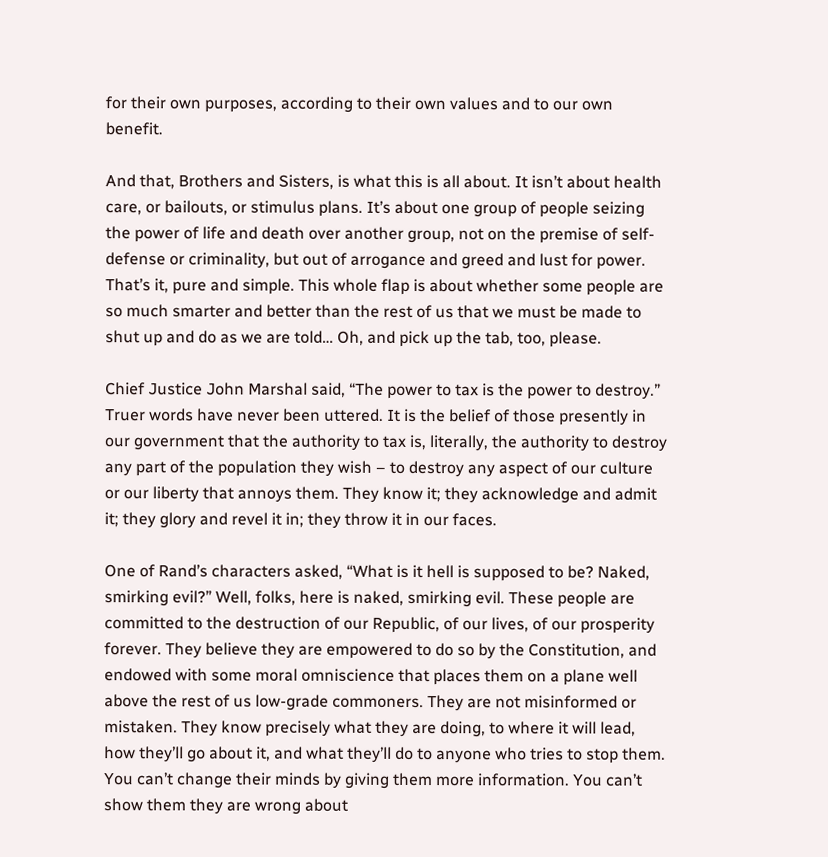for their own purposes, according to their own values and to our own benefit.

And that, Brothers and Sisters, is what this is all about. It isn’t about health care, or bailouts, or stimulus plans. It’s about one group of people seizing the power of life and death over another group, not on the premise of self-defense or criminality, but out of arrogance and greed and lust for power. That’s it, pure and simple. This whole flap is about whether some people are so much smarter and better than the rest of us that we must be made to shut up and do as we are told… Oh, and pick up the tab, too, please.

Chief Justice John Marshal said, “The power to tax is the power to destroy.” Truer words have never been uttered. It is the belief of those presently in our government that the authority to tax is, literally, the authority to destroy any part of the population they wish – to destroy any aspect of our culture or our liberty that annoys them. They know it; they acknowledge and admit it; they glory and revel it in; they throw it in our faces.

One of Rand’s characters asked, “What is it hell is supposed to be? Naked, smirking evil?” Well, folks, here is naked, smirking evil. These people are committed to the destruction of our Republic, of our lives, of our prosperity forever. They believe they are empowered to do so by the Constitution, and endowed with some moral omniscience that places them on a plane well above the rest of us low-grade commoners. They are not misinformed or mistaken. They know precisely what they are doing, to where it will lead, how they’ll go about it, and what they’ll do to anyone who tries to stop them. You can’t change their minds by giving them more information. You can’t show them they are wrong about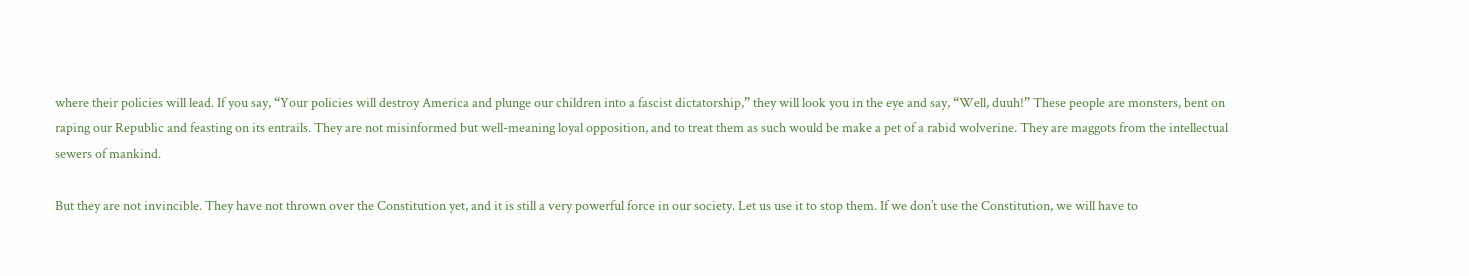where their policies will lead. If you say, “Your policies will destroy America and plunge our children into a fascist dictatorship,” they will look you in the eye and say, “Well, duuh!” These people are monsters, bent on raping our Republic and feasting on its entrails. They are not misinformed but well-meaning loyal opposition, and to treat them as such would be make a pet of a rabid wolverine. They are maggots from the intellectual sewers of mankind.

But they are not invincible. They have not thrown over the Constitution yet, and it is still a very powerful force in our society. Let us use it to stop them. If we don’t use the Constitution, we will have to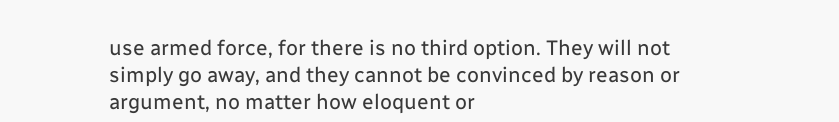use armed force, for there is no third option. They will not simply go away, and they cannot be convinced by reason or argument, no matter how eloquent or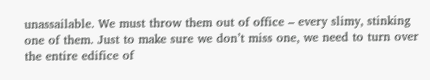unassailable. We must throw them out of office – every slimy, stinking one of them. Just to make sure we don’t miss one, we need to turn over the entire edifice of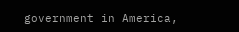government in America,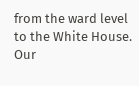from the ward level to the White House. Our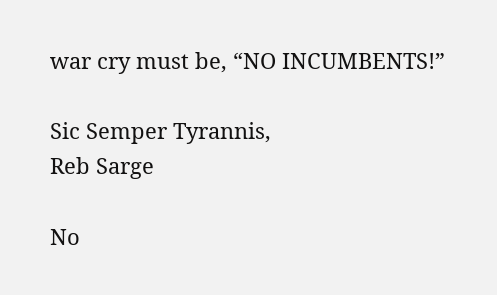war cry must be, “NO INCUMBENTS!”

Sic Semper Tyrannis,
Reb Sarge

No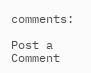comments:

Post a Comment